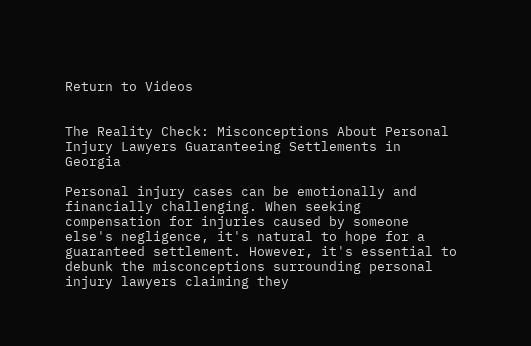Return to Videos


The Reality Check: Misconceptions About Personal Injury Lawyers Guaranteeing Settlements in Georgia

Personal injury cases can be emotionally and financially challenging. When seeking compensation for injuries caused by someone else's negligence, it's natural to hope for a guaranteed settlement. However, it's essential to debunk the misconceptions surrounding personal injury lawyers claiming they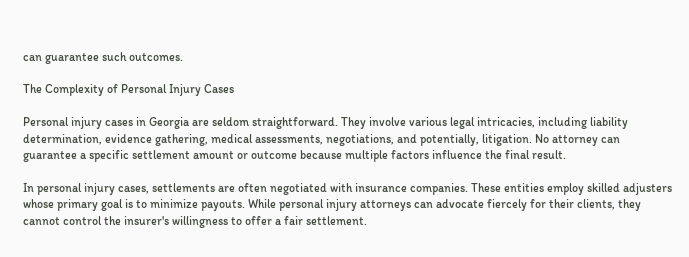can guarantee such outcomes.

The Complexity of Personal Injury Cases

Personal injury cases in Georgia are seldom straightforward. They involve various legal intricacies, including liability determination, evidence gathering, medical assessments, negotiations, and potentially, litigation. No attorney can guarantee a specific settlement amount or outcome because multiple factors influence the final result.

In personal injury cases, settlements are often negotiated with insurance companies. These entities employ skilled adjusters whose primary goal is to minimize payouts. While personal injury attorneys can advocate fiercely for their clients, they cannot control the insurer's willingness to offer a fair settlement.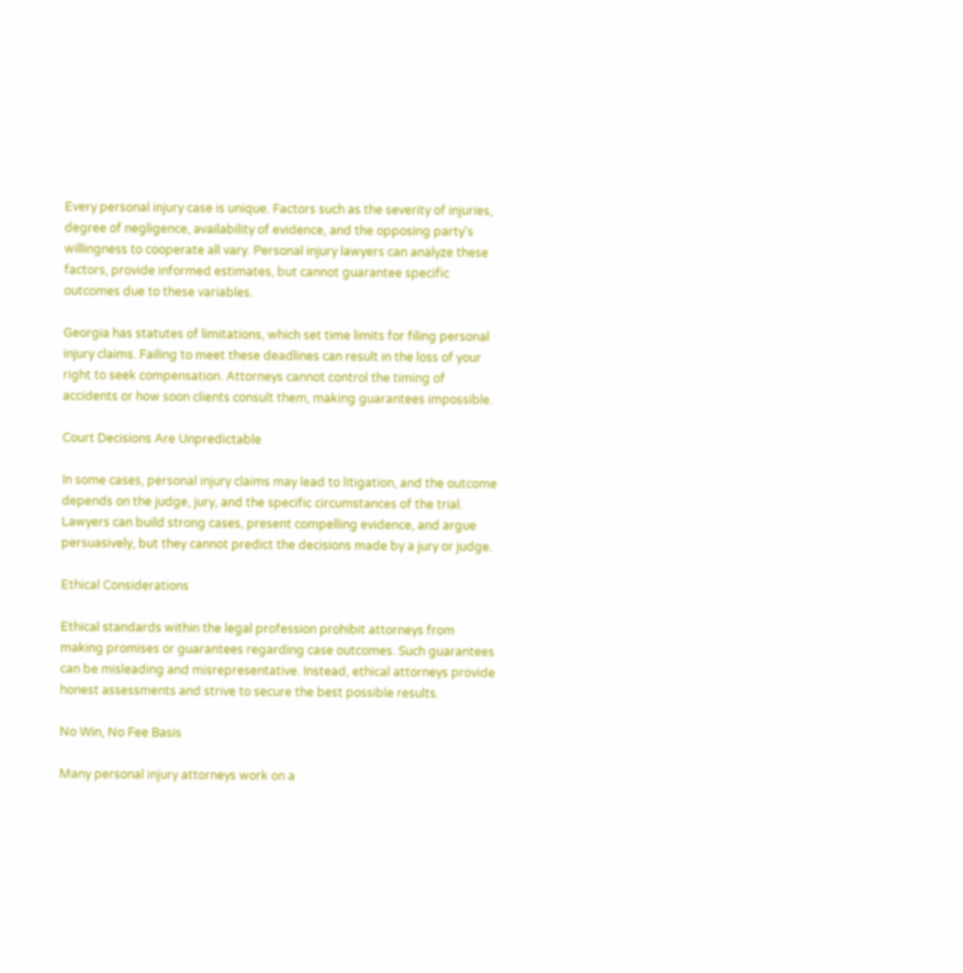Every personal injury case is unique. Factors such as the severity of injuries, degree of negligence, availability of evidence, and the opposing party's willingness to cooperate all vary. Personal injury lawyers can analyze these factors, provide informed estimates, but cannot guarantee specific outcomes due to these variables.

Georgia has statutes of limitations, which set time limits for filing personal injury claims. Failing to meet these deadlines can result in the loss of your right to seek compensation. Attorneys cannot control the timing of accidents or how soon clients consult them, making guarantees impossible.

Court Decisions Are Unpredictable

In some cases, personal injury claims may lead to litigation, and the outcome depends on the judge, jury, and the specific circumstances of the trial. Lawyers can build strong cases, present compelling evidence, and argue persuasively, but they cannot predict the decisions made by a jury or judge.

Ethical Considerations

Ethical standards within the legal profession prohibit attorneys from making promises or guarantees regarding case outcomes. Such guarantees can be misleading and misrepresentative. Instead, ethical attorneys provide honest assessments and strive to secure the best possible results.

No Win, No Fee Basis

Many personal injury attorneys work on a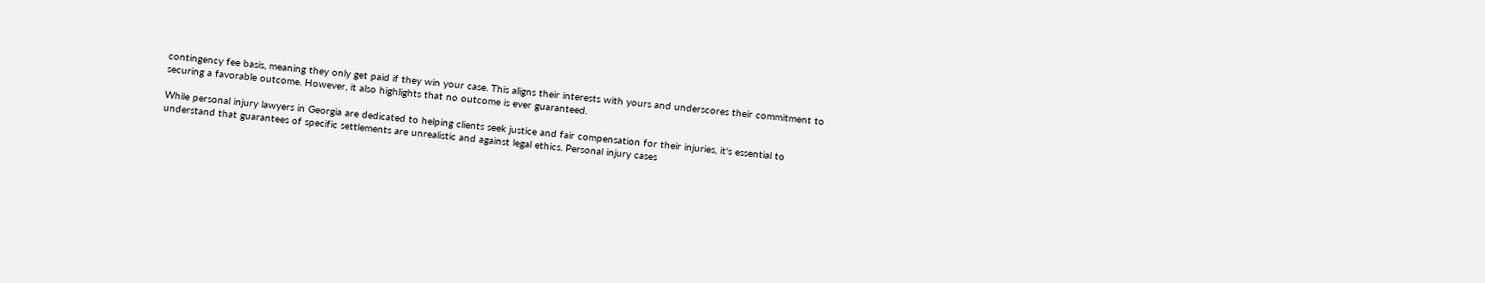contingency fee basis, meaning they only get paid if they win your case. This aligns their interests with yours and underscores their commitment to securing a favorable outcome. However, it also highlights that no outcome is ever guaranteed.

While personal injury lawyers in Georgia are dedicated to helping clients seek justice and fair compensation for their injuries, it's essential to understand that guarantees of specific settlements are unrealistic and against legal ethics. Personal injury cases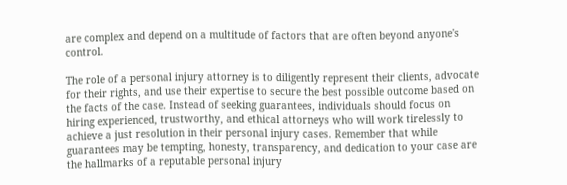are complex and depend on a multitude of factors that are often beyond anyone's control.

The role of a personal injury attorney is to diligently represent their clients, advocate for their rights, and use their expertise to secure the best possible outcome based on the facts of the case. Instead of seeking guarantees, individuals should focus on hiring experienced, trustworthy, and ethical attorneys who will work tirelessly to achieve a just resolution in their personal injury cases. Remember that while guarantees may be tempting, honesty, transparency, and dedication to your case are the hallmarks of a reputable personal injury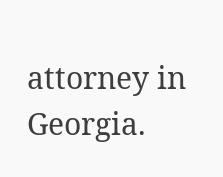attorney in Georgia.